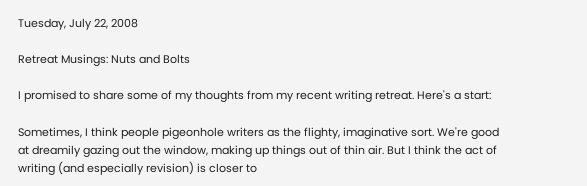Tuesday, July 22, 2008

Retreat Musings: Nuts and Bolts

I promised to share some of my thoughts from my recent writing retreat. Here's a start:

Sometimes, I think people pigeonhole writers as the flighty, imaginative sort. We're good at dreamily gazing out the window, making up things out of thin air. But I think the act of writing (and especially revision) is closer to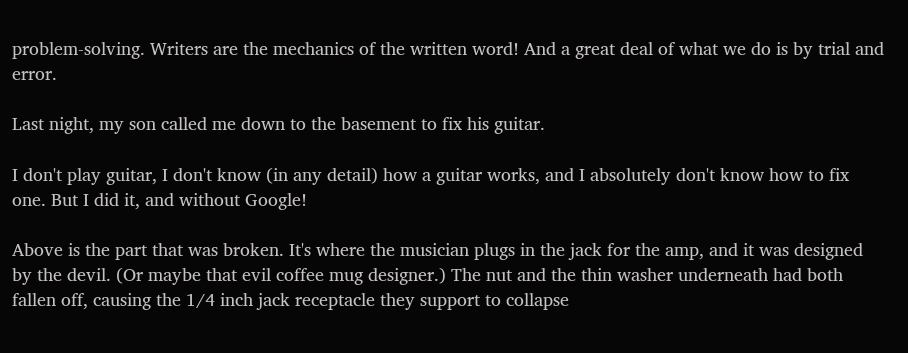problem-solving. Writers are the mechanics of the written word! And a great deal of what we do is by trial and error.

Last night, my son called me down to the basement to fix his guitar.

I don't play guitar, I don't know (in any detail) how a guitar works, and I absolutely don't know how to fix one. But I did it, and without Google!

Above is the part that was broken. It's where the musician plugs in the jack for the amp, and it was designed by the devil. (Or maybe that evil coffee mug designer.) The nut and the thin washer underneath had both fallen off, causing the 1/4 inch jack receptacle they support to collapse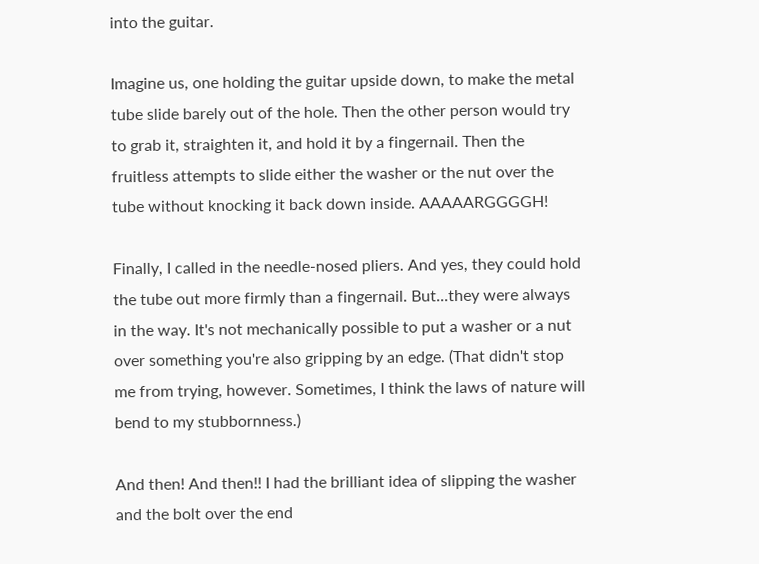into the guitar.

Imagine us, one holding the guitar upside down, to make the metal tube slide barely out of the hole. Then the other person would try to grab it, straighten it, and hold it by a fingernail. Then the fruitless attempts to slide either the washer or the nut over the tube without knocking it back down inside. AAAAARGGGGH!

Finally, I called in the needle-nosed pliers. And yes, they could hold the tube out more firmly than a fingernail. But...they were always in the way. It's not mechanically possible to put a washer or a nut over something you're also gripping by an edge. (That didn't stop me from trying, however. Sometimes, I think the laws of nature will bend to my stubbornness.)

And then! And then!! I had the brilliant idea of slipping the washer and the bolt over the end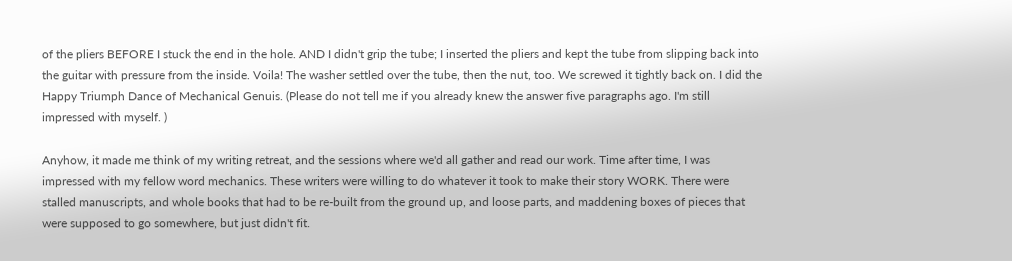of the pliers BEFORE I stuck the end in the hole. AND I didn't grip the tube; I inserted the pliers and kept the tube from slipping back into the guitar with pressure from the inside. Voila! The washer settled over the tube, then the nut, too. We screwed it tightly back on. I did the Happy Triumph Dance of Mechanical Genuis. (Please do not tell me if you already knew the answer five paragraphs ago. I'm still impressed with myself. )

Anyhow, it made me think of my writing retreat, and the sessions where we'd all gather and read our work. Time after time, I was impressed with my fellow word mechanics. These writers were willing to do whatever it took to make their story WORK. There were stalled manuscripts, and whole books that had to be re-built from the ground up, and loose parts, and maddening boxes of pieces that were supposed to go somewhere, but just didn't fit.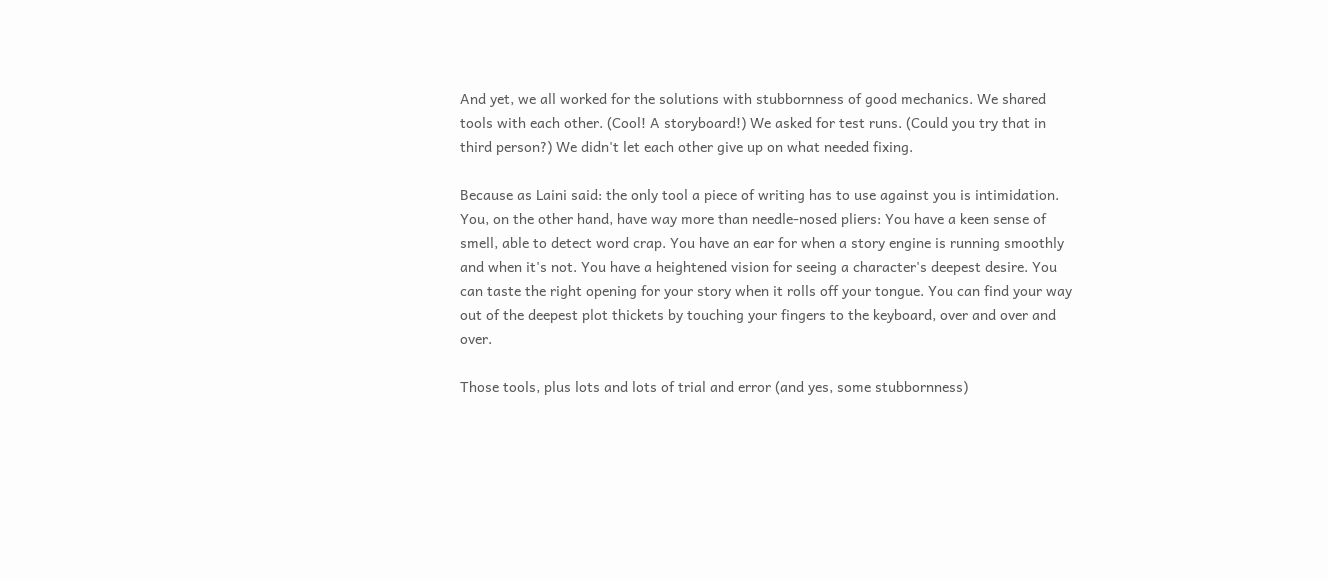And yet, we all worked for the solutions with stubbornness of good mechanics. We shared tools with each other. (Cool! A storyboard!) We asked for test runs. (Could you try that in third person?) We didn't let each other give up on what needed fixing.

Because as Laini said: the only tool a piece of writing has to use against you is intimidation. You, on the other hand, have way more than needle-nosed pliers: You have a keen sense of smell, able to detect word crap. You have an ear for when a story engine is running smoothly and when it's not. You have a heightened vision for seeing a character's deepest desire. You can taste the right opening for your story when it rolls off your tongue. You can find your way out of the deepest plot thickets by touching your fingers to the keyboard, over and over and over.

Those tools, plus lots and lots of trial and error (and yes, some stubbornness)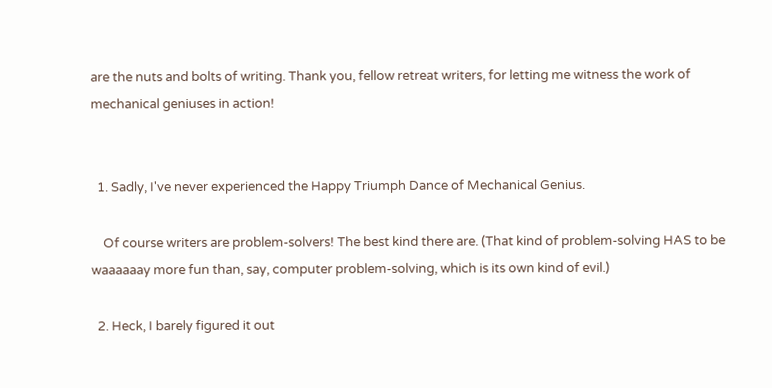are the nuts and bolts of writing. Thank you, fellow retreat writers, for letting me witness the work of mechanical geniuses in action!


  1. Sadly, I've never experienced the Happy Triumph Dance of Mechanical Genius.

    Of course writers are problem-solvers! The best kind there are. (That kind of problem-solving HAS to be waaaaaay more fun than, say, computer problem-solving, which is its own kind of evil.)

  2. Heck, I barely figured it out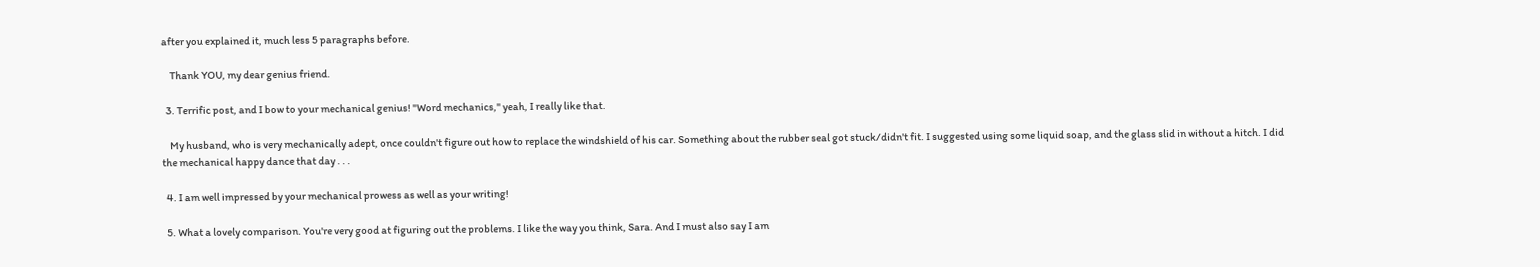after you explained it, much less 5 paragraphs before.

    Thank YOU, my dear genius friend.

  3. Terrific post, and I bow to your mechanical genius! "Word mechanics," yeah, I really like that.

    My husband, who is very mechanically adept, once couldn't figure out how to replace the windshield of his car. Something about the rubber seal got stuck/didn't fit. I suggested using some liquid soap, and the glass slid in without a hitch. I did the mechanical happy dance that day . . .

  4. I am well impressed by your mechanical prowess as well as your writing!

  5. What a lovely comparison. You're very good at figuring out the problems. I like the way you think, Sara. And I must also say I am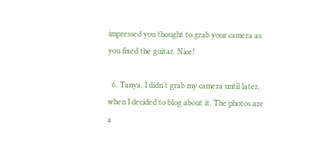impressed you thought to grab your camera as you fixed the guitar. Nice!

  6. Tanya, I didn't grab my camera until later, when I decided to blog about it. The photos are a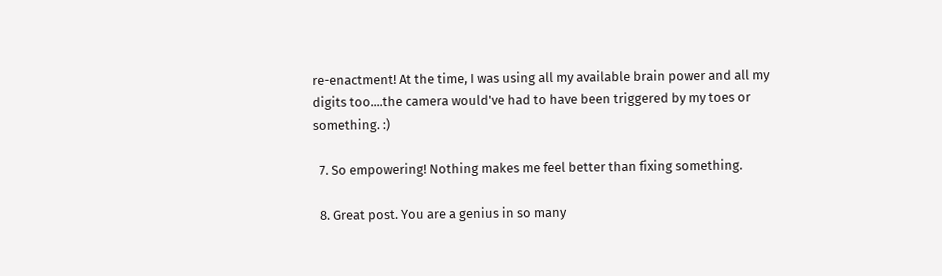re-enactment! At the time, I was using all my available brain power and all my digits too....the camera would've had to have been triggered by my toes or something. :)

  7. So empowering! Nothing makes me feel better than fixing something.

  8. Great post. You are a genius in so many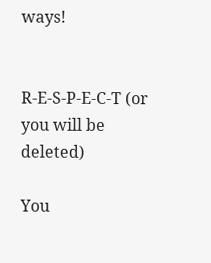ways!


R-E-S-P-E-C-T (or you will be deleted)

You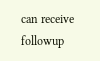can receive followup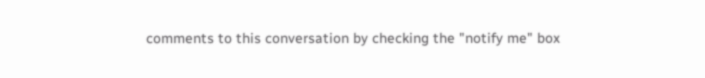comments to this conversation by checking the "notify me" box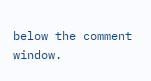below the comment window.